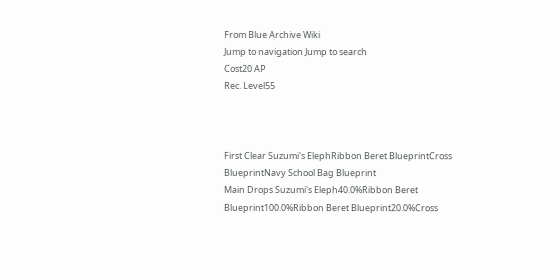From Blue Archive Wiki
Jump to navigation Jump to search
Cost20 AP
Rec. Level55



First Clear Suzumi's ElephRibbon Beret BlueprintCross BlueprintNavy School Bag Blueprint
Main Drops Suzumi's Eleph40.0%Ribbon Beret Blueprint100.0%Ribbon Beret Blueprint20.0%Cross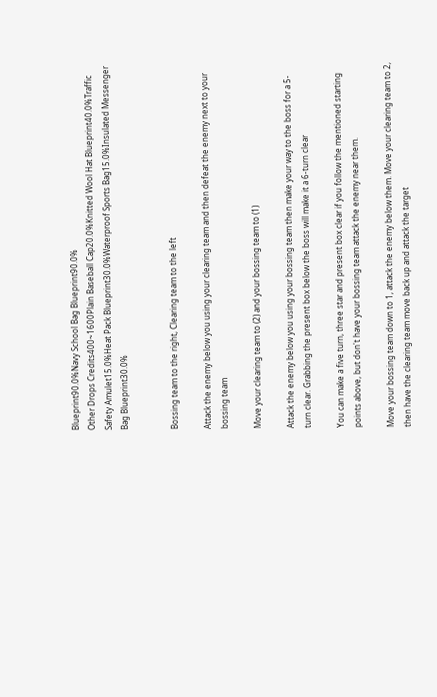Blueprint90.0%Navy School Bag Blueprint90.0%
Other Drops Credits400~1600Plain Baseball Cap20.0%Knitted Wool Hat Blueprint40.0%Traffic Safety Amulet15.0%Heat Pack Blueprint30.0%Waterproof Sports Bag15.0%Insulated Messenger Bag Blueprint30.0%


Bossing team to the right, Clearing team to the left

Attack the enemy below you using your clearing team and then defeat the enemy next to your bossing team

Move your clearing team to (2) and your bossing team to (1)

Attack the enemy below you using your bossing team then make your way to the boss for a 5-turn clear. Grabbing the present box below the boss will make it a 6-turn clear

You can make a five turn, three star and present box clear if you follow the mentioned starting points above, but don't have your bossing team attack the enemy near them.

Move your bossing team down to 1, attack the enemy below them. Move your clearing team to 2, then have the clearing team move back up and attack the target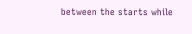between the starts while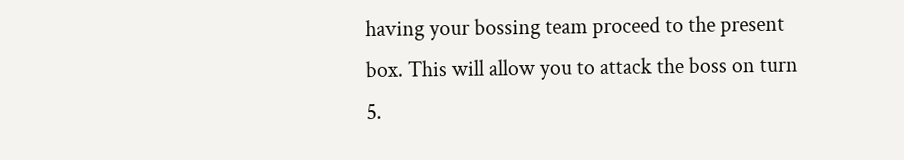having your bossing team proceed to the present box. This will allow you to attack the boss on turn 5.